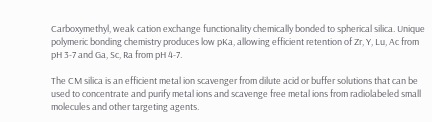Carboxymethyl, weak cation exchange functionality chemically bonded to spherical silica. Unique polymeric bonding chemistry produces low pKa, allowing efficient retention of Zr, Y, Lu, Ac from pH 3-7 and Ga, Sc, Ra from pH 4-7.

The CM silica is an efficient metal ion scavenger from dilute acid or buffer solutions that can be used to concentrate and purify metal ions and scavenge free metal ions from radiolabeled small molecules and other targeting agents.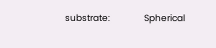substrate:                 Spherical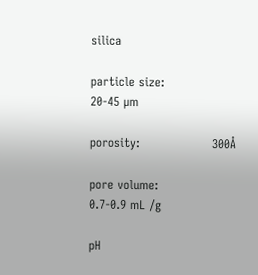silica

particle size:            20-45 µm

porosity:                  300Å

pore volume:            0.7-0.9 mL /g

pH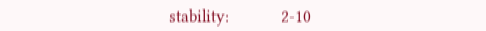stability:             2-10